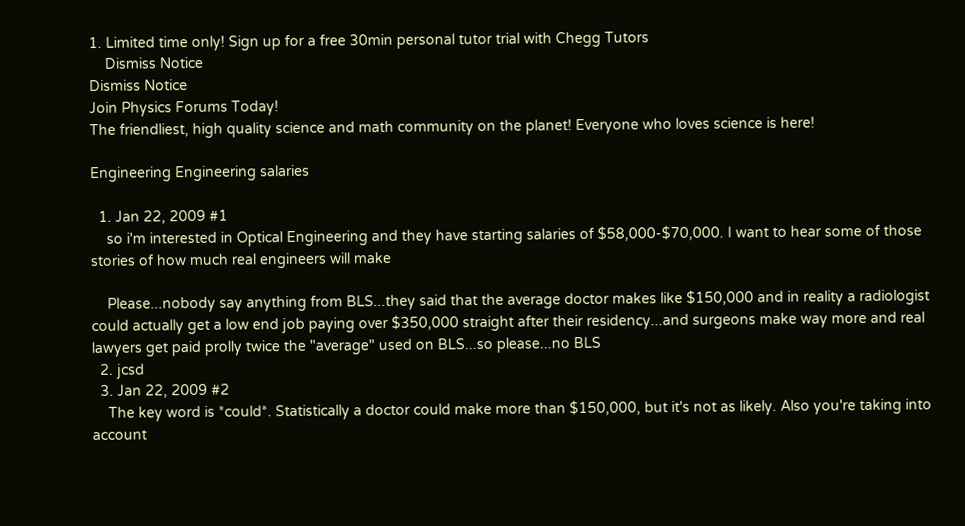1. Limited time only! Sign up for a free 30min personal tutor trial with Chegg Tutors
    Dismiss Notice
Dismiss Notice
Join Physics Forums Today!
The friendliest, high quality science and math community on the planet! Everyone who loves science is here!

Engineering Engineering salaries

  1. Jan 22, 2009 #1
    so i'm interested in Optical Engineering and they have starting salaries of $58,000-$70,000. I want to hear some of those stories of how much real engineers will make

    Please...nobody say anything from BLS...they said that the average doctor makes like $150,000 and in reality a radiologist could actually get a low end job paying over $350,000 straight after their residency...and surgeons make way more and real lawyers get paid prolly twice the "average" used on BLS...so please...no BLS
  2. jcsd
  3. Jan 22, 2009 #2
    The key word is *could*. Statistically a doctor could make more than $150,000, but it's not as likely. Also you're taking into account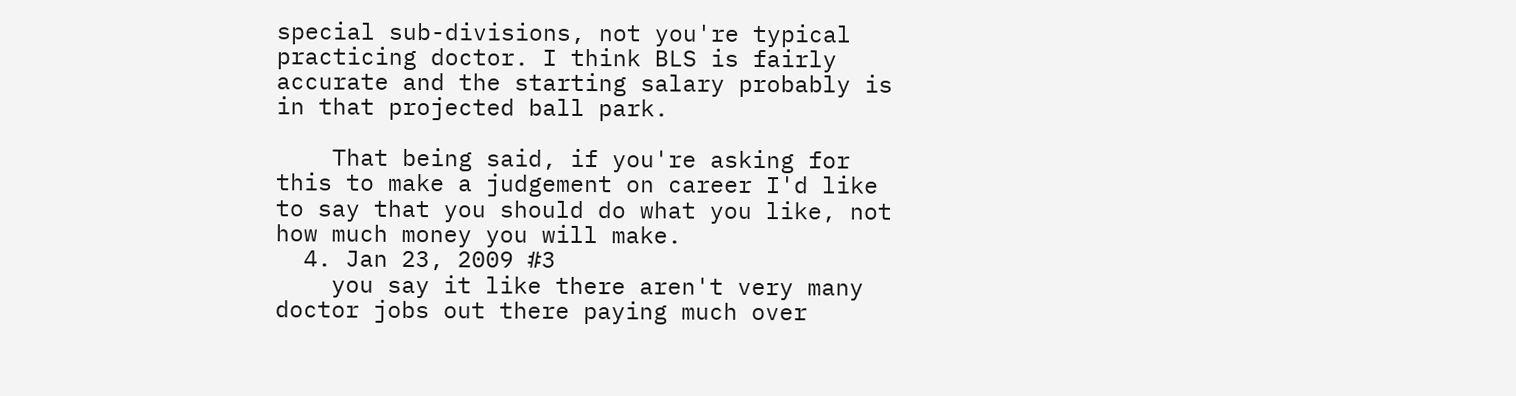special sub-divisions, not you're typical practicing doctor. I think BLS is fairly accurate and the starting salary probably is in that projected ball park.

    That being said, if you're asking for this to make a judgement on career I'd like to say that you should do what you like, not how much money you will make.
  4. Jan 23, 2009 #3
    you say it like there aren't very many doctor jobs out there paying much over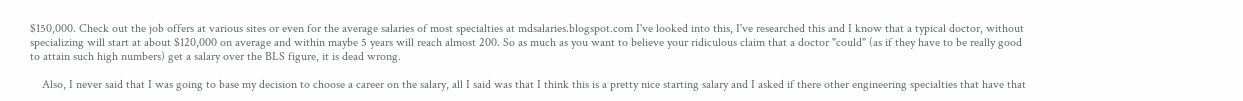$150,000. Check out the job offers at various sites or even for the average salaries of most specialties at mdsalaries.blogspot.com I've looked into this, I've researched this and I know that a typical doctor, without specializing will start at about $120,000 on average and within maybe 5 years will reach almost 200. So as much as you want to believe your ridiculous claim that a doctor "could" (as if they have to be really good to attain such high numbers) get a salary over the BLS figure, it is dead wrong.

    Also, I never said that I was going to base my decision to choose a career on the salary, all I said was that I think this is a pretty nice starting salary and I asked if there other engineering specialties that have that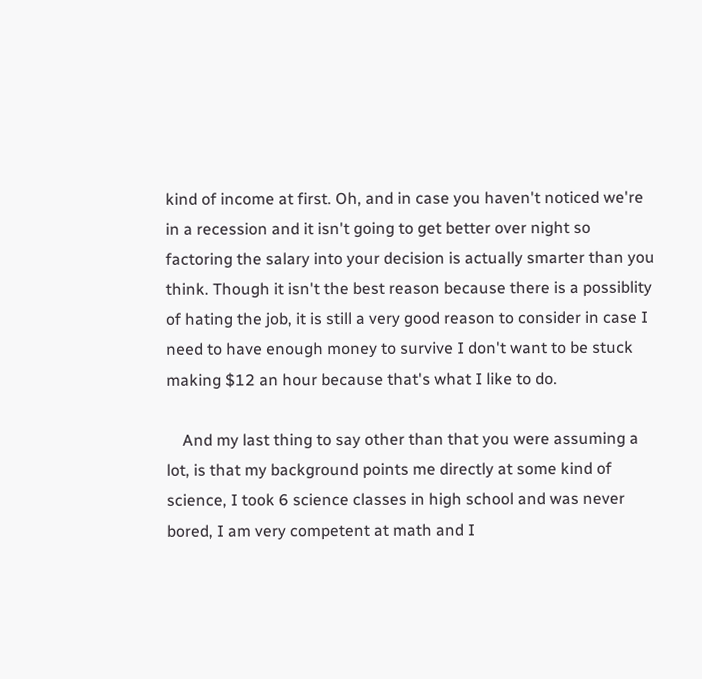kind of income at first. Oh, and in case you haven't noticed we're in a recession and it isn't going to get better over night so factoring the salary into your decision is actually smarter than you think. Though it isn't the best reason because there is a possiblity of hating the job, it is still a very good reason to consider in case I need to have enough money to survive I don't want to be stuck making $12 an hour because that's what I like to do.

    And my last thing to say other than that you were assuming a lot, is that my background points me directly at some kind of science, I took 6 science classes in high school and was never bored, I am very competent at math and I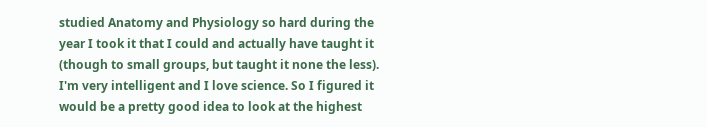studied Anatomy and Physiology so hard during the year I took it that I could and actually have taught it (though to small groups, but taught it none the less). I'm very intelligent and I love science. So I figured it would be a pretty good idea to look at the highest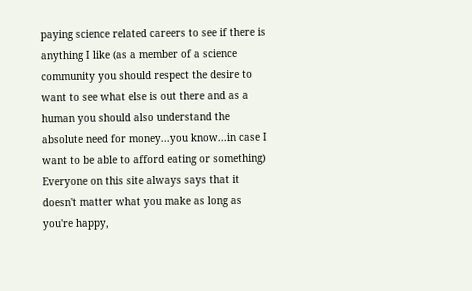paying science related careers to see if there is anything I like (as a member of a science community you should respect the desire to want to see what else is out there and as a human you should also understand the absolute need for money...you know...in case I want to be able to afford eating or something) Everyone on this site always says that it doesn't matter what you make as long as you're happy,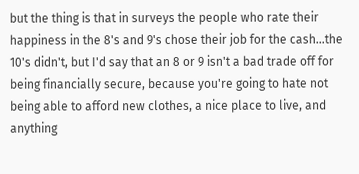but the thing is that in surveys the people who rate their happiness in the 8's and 9's chose their job for the cash...the 10's didn't, but I'd say that an 8 or 9 isn't a bad trade off for being financially secure, because you're going to hate not being able to afford new clothes, a nice place to live, and anything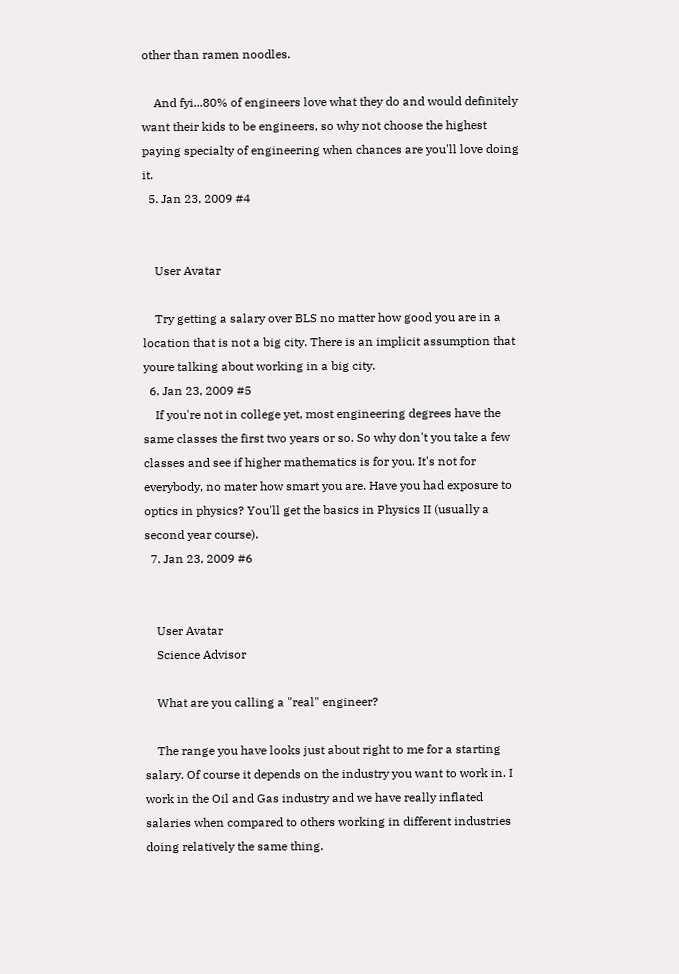other than ramen noodles.

    And fyi...80% of engineers love what they do and would definitely want their kids to be engineers, so why not choose the highest paying specialty of engineering when chances are you'll love doing it.
  5. Jan 23, 2009 #4


    User Avatar

    Try getting a salary over BLS no matter how good you are in a location that is not a big city. There is an implicit assumption that youre talking about working in a big city.
  6. Jan 23, 2009 #5
    If you're not in college yet, most engineering degrees have the same classes the first two years or so. So why don't you take a few classes and see if higher mathematics is for you. It's not for everybody, no mater how smart you are. Have you had exposure to optics in physics? You'll get the basics in Physics II (usually a second year course).
  7. Jan 23, 2009 #6


    User Avatar
    Science Advisor

    What are you calling a "real" engineer?

    The range you have looks just about right to me for a starting salary. Of course it depends on the industry you want to work in. I work in the Oil and Gas industry and we have really inflated salaries when compared to others working in different industries doing relatively the same thing.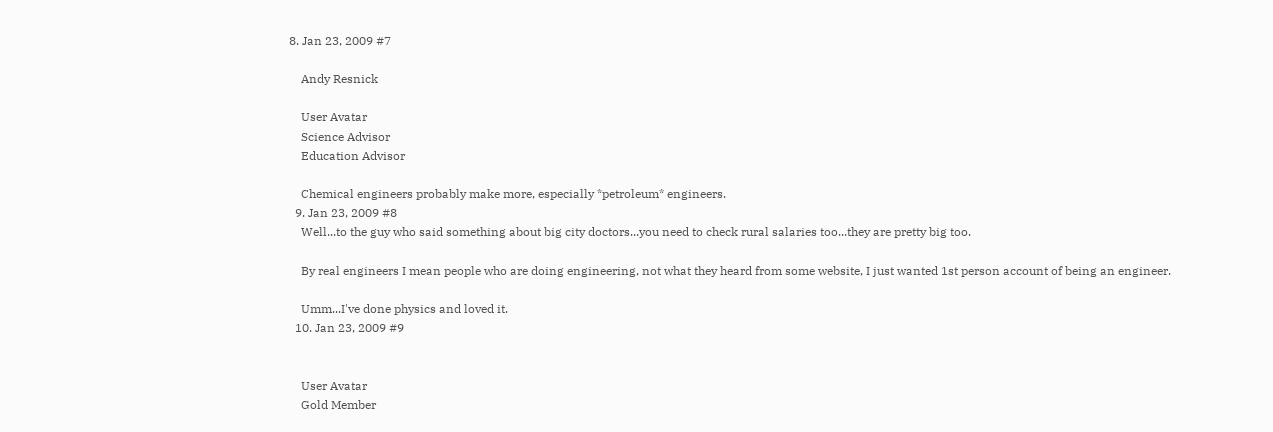8. Jan 23, 2009 #7

    Andy Resnick

    User Avatar
    Science Advisor
    Education Advisor

    Chemical engineers probably make more, especially *petroleum* engineers.
  9. Jan 23, 2009 #8
    Well...to the guy who said something about big city doctors...you need to check rural salaries too...they are pretty big too.

    By real engineers I mean people who are doing engineering, not what they heard from some website, I just wanted 1st person account of being an engineer.

    Umm...I've done physics and loved it.
  10. Jan 23, 2009 #9


    User Avatar
    Gold Member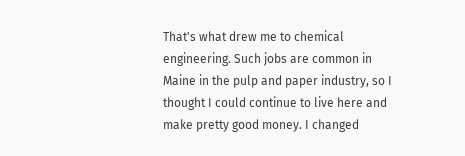That's what drew me to chemical engineering. Such jobs are common in Maine in the pulp and paper industry, so I thought I could continue to live here and make pretty good money. I changed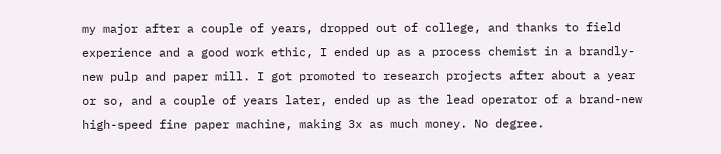my major after a couple of years, dropped out of college, and thanks to field experience and a good work ethic, I ended up as a process chemist in a brandly-new pulp and paper mill. I got promoted to research projects after about a year or so, and a couple of years later, ended up as the lead operator of a brand-new high-speed fine paper machine, making 3x as much money. No degree.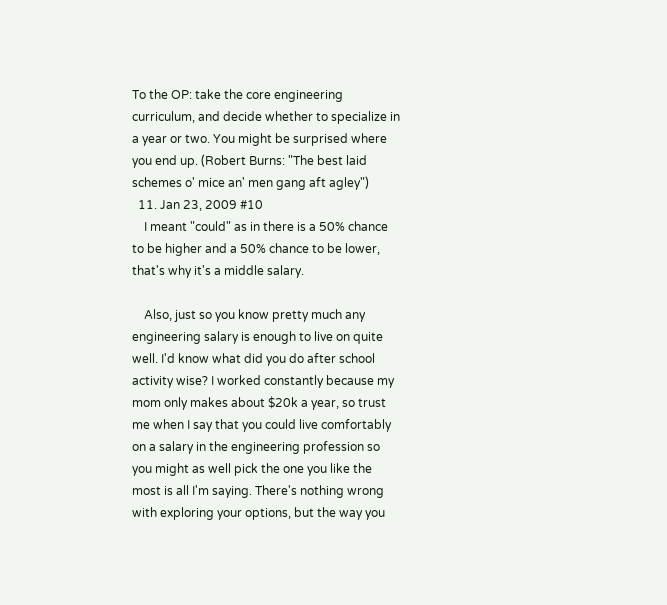To the OP: take the core engineering curriculum, and decide whether to specialize in a year or two. You might be surprised where you end up. (Robert Burns: "The best laid schemes o' mice an' men gang aft agley")
  11. Jan 23, 2009 #10
    I meant "could" as in there is a 50% chance to be higher and a 50% chance to be lower, that's why it's a middle salary.

    Also, just so you know pretty much any engineering salary is enough to live on quite well. I'd know what did you do after school activity wise? I worked constantly because my mom only makes about $20k a year, so trust me when I say that you could live comfortably on a salary in the engineering profession so you might as well pick the one you like the most is all I'm saying. There's nothing wrong with exploring your options, but the way you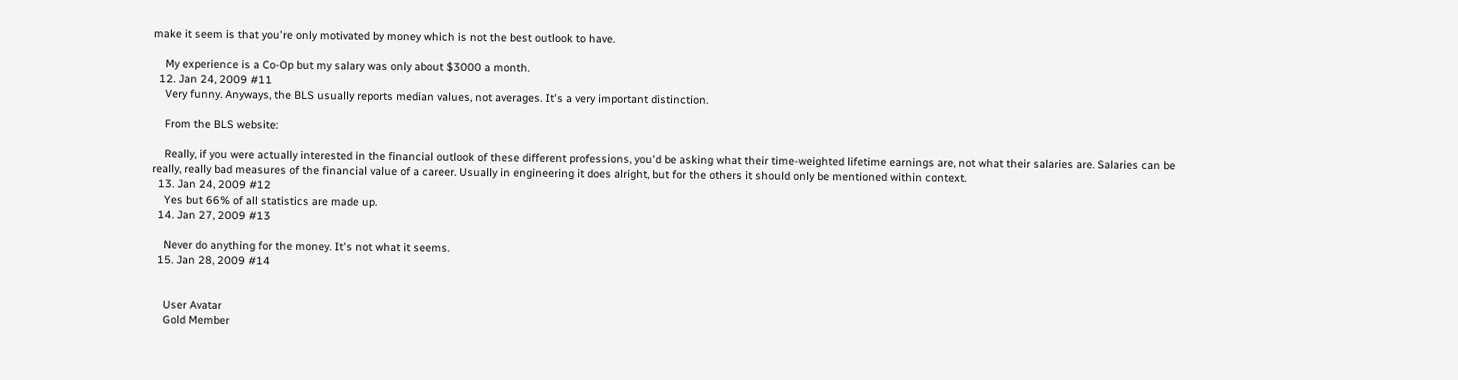make it seem is that you're only motivated by money which is not the best outlook to have.

    My experience is a Co-Op but my salary was only about $3000 a month.
  12. Jan 24, 2009 #11
    Very funny. Anyways, the BLS usually reports median values, not averages. It's a very important distinction.

    From the BLS website:

    Really, if you were actually interested in the financial outlook of these different professions, you'd be asking what their time-weighted lifetime earnings are, not what their salaries are. Salaries can be really, really bad measures of the financial value of a career. Usually in engineering it does alright, but for the others it should only be mentioned within context.
  13. Jan 24, 2009 #12
    Yes but 66% of all statistics are made up.
  14. Jan 27, 2009 #13

    Never do anything for the money. It's not what it seems.
  15. Jan 28, 2009 #14


    User Avatar
    Gold Member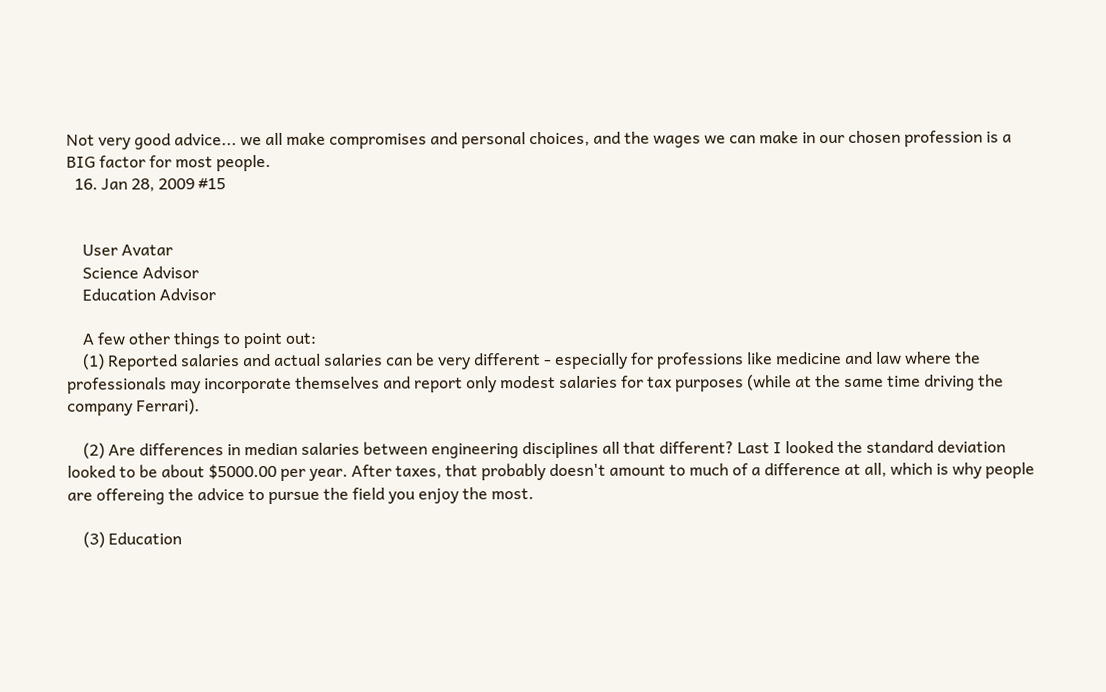Not very good advice... we all make compromises and personal choices, and the wages we can make in our chosen profession is a BIG factor for most people.
  16. Jan 28, 2009 #15


    User Avatar
    Science Advisor
    Education Advisor

    A few other things to point out:
    (1) Reported salaries and actual salaries can be very different - especially for professions like medicine and law where the professionals may incorporate themselves and report only modest salaries for tax purposes (while at the same time driving the company Ferrari).

    (2) Are differences in median salaries between engineering disciplines all that different? Last I looked the standard deviation looked to be about $5000.00 per year. After taxes, that probably doesn't amount to much of a difference at all, which is why people are offereing the advice to pursue the field you enjoy the most.

    (3) Education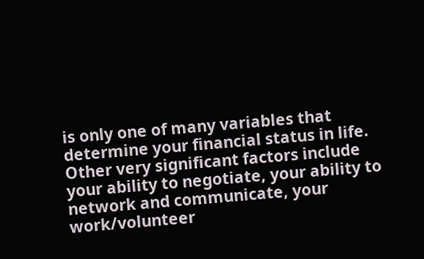is only one of many variables that determine your financial status in life. Other very significant factors include your ability to negotiate, your ability to network and communicate, your work/volunteer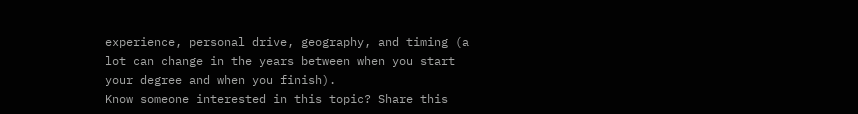experience, personal drive, geography, and timing (a lot can change in the years between when you start your degree and when you finish).
Know someone interested in this topic? Share this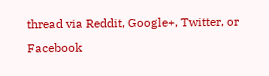thread via Reddit, Google+, Twitter, or Facebook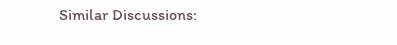Similar Discussions: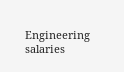Engineering salaries